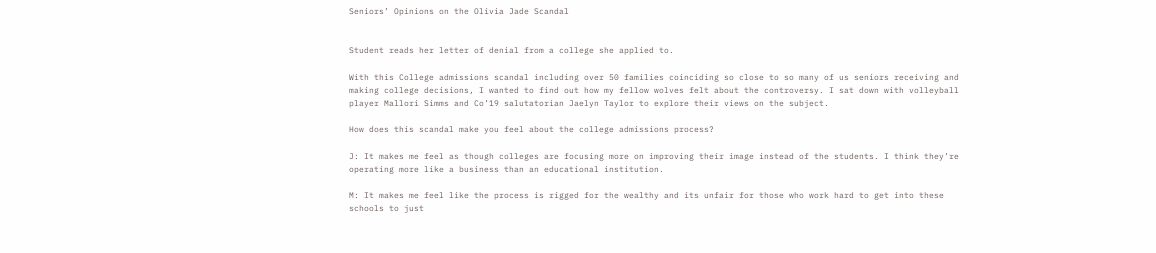Seniors’ Opinions on the Olivia Jade Scandal


Student reads her letter of denial from a college she applied to.

With this College admissions scandal including over 50 families coinciding so close to so many of us seniors receiving and making college decisions, I wanted to find out how my fellow wolves felt about the controversy. I sat down with volleyball player Mallori Simms and Co’19 salutatorian Jaelyn Taylor to explore their views on the subject.

How does this scandal make you feel about the college admissions process?

J: It makes me feel as though colleges are focusing more on improving their image instead of the students. I think they’re operating more like a business than an educational institution.

M: It makes me feel like the process is rigged for the wealthy and its unfair for those who work hard to get into these schools to just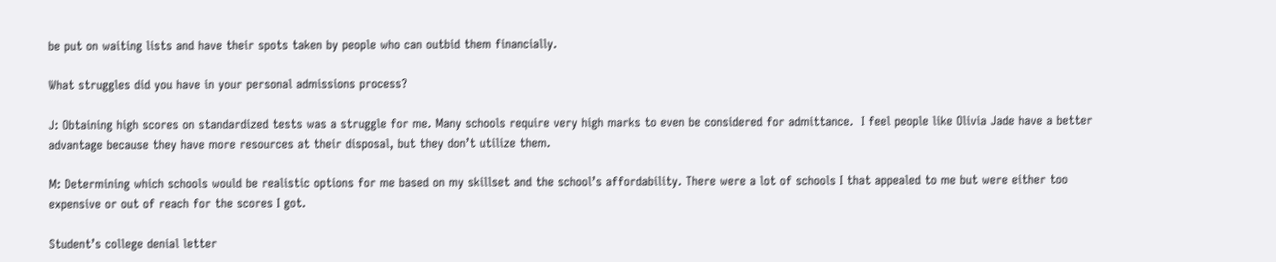be put on waiting lists and have their spots taken by people who can outbid them financially.

What struggles did you have in your personal admissions process?

J: Obtaining high scores on standardized tests was a struggle for me. Many schools require very high marks to even be considered for admittance.  I feel people like Olivia Jade have a better advantage because they have more resources at their disposal, but they don’t utilize them.

M: Determining which schools would be realistic options for me based on my skillset and the school’s affordability. There were a lot of schools I that appealed to me but were either too expensive or out of reach for the scores I got.

Student’s college denial letter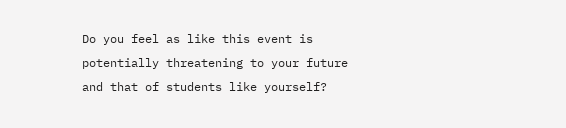Do you feel as like this event is potentially threatening to your future and that of students like yourself?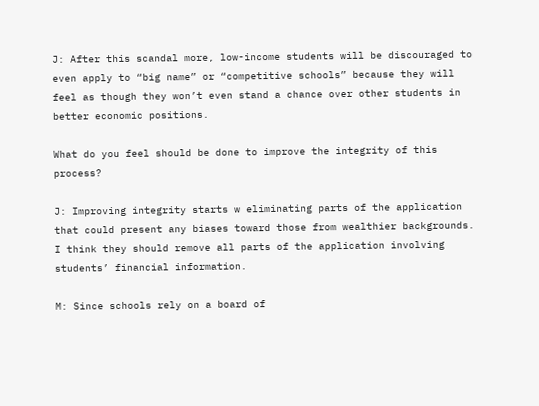J: After this scandal more, low-income students will be discouraged to even apply to “big name” or “competitive schools” because they will feel as though they won’t even stand a chance over other students in better economic positions.

What do you feel should be done to improve the integrity of this process?

J: Improving integrity starts w eliminating parts of the application that could present any biases toward those from wealthier backgrounds. I think they should remove all parts of the application involving students’ financial information.

M: Since schools rely on a board of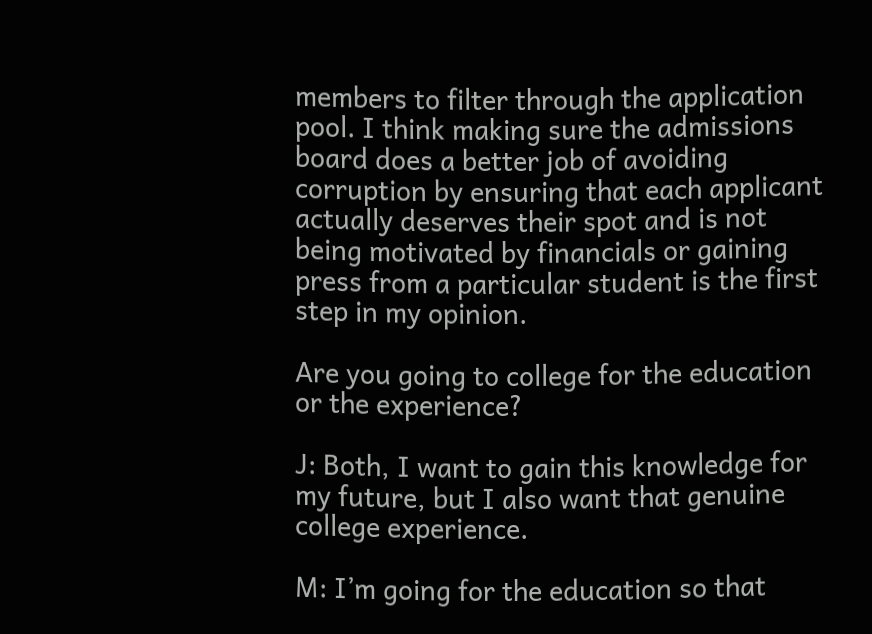members to filter through the application pool. I think making sure the admissions board does a better job of avoiding corruption by ensuring that each applicant actually deserves their spot and is not being motivated by financials or gaining press from a particular student is the first step in my opinion.

Are you going to college for the education or the experience?

J: Both, I want to gain this knowledge for my future, but I also want that genuine college experience.

M: I’m going for the education so that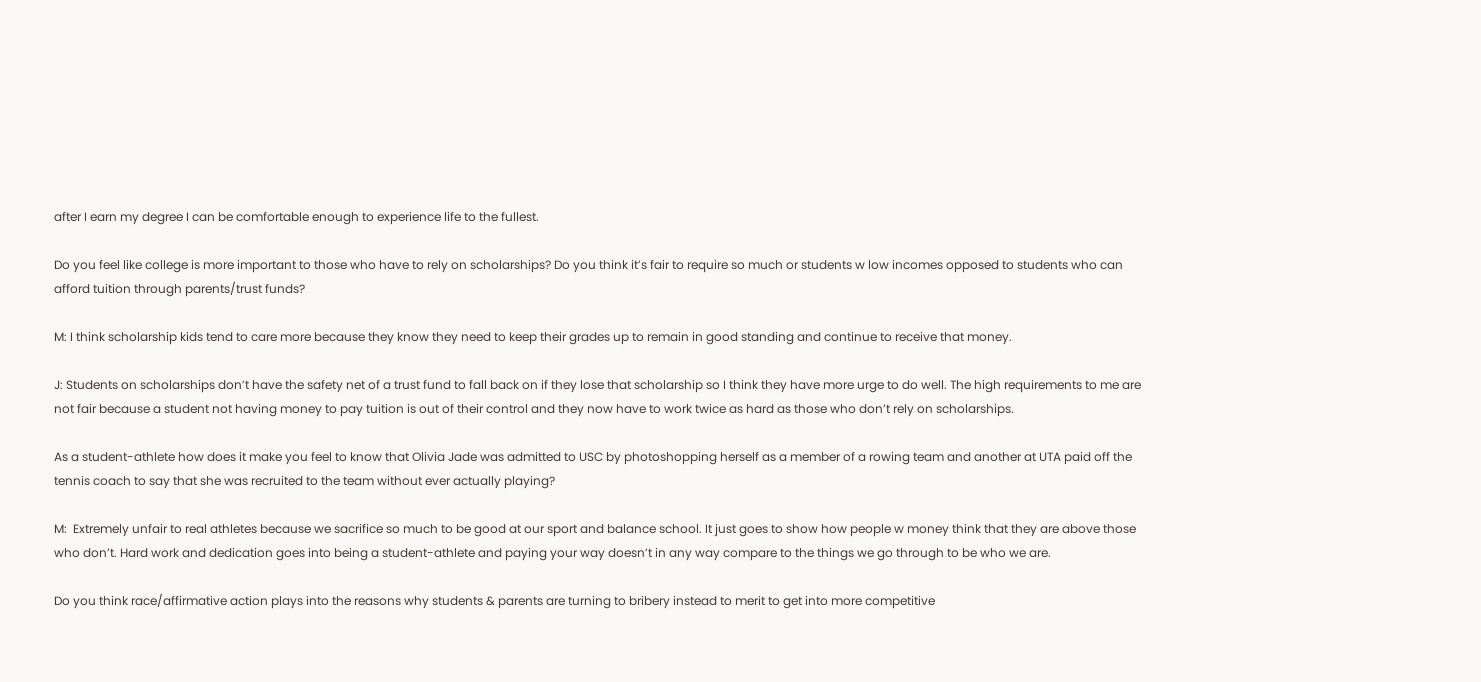after I earn my degree I can be comfortable enough to experience life to the fullest.

Do you feel like college is more important to those who have to rely on scholarships? Do you think it’s fair to require so much or students w low incomes opposed to students who can afford tuition through parents/trust funds?

M: I think scholarship kids tend to care more because they know they need to keep their grades up to remain in good standing and continue to receive that money.

J: Students on scholarships don’t have the safety net of a trust fund to fall back on if they lose that scholarship so I think they have more urge to do well. The high requirements to me are not fair because a student not having money to pay tuition is out of their control and they now have to work twice as hard as those who don’t rely on scholarships.

As a student-athlete how does it make you feel to know that Olivia Jade was admitted to USC by photoshopping herself as a member of a rowing team and another at UTA paid off the tennis coach to say that she was recruited to the team without ever actually playing?

M:  Extremely unfair to real athletes because we sacrifice so much to be good at our sport and balance school. It just goes to show how people w money think that they are above those who don’t. Hard work and dedication goes into being a student-athlete and paying your way doesn’t in any way compare to the things we go through to be who we are.

Do you think race/affirmative action plays into the reasons why students & parents are turning to bribery instead to merit to get into more competitive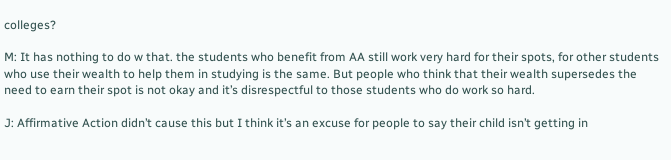colleges?

M: It has nothing to do w that. the students who benefit from AA still work very hard for their spots, for other students who use their wealth to help them in studying is the same. But people who think that their wealth supersedes the need to earn their spot is not okay and it’s disrespectful to those students who do work so hard.

J: Affirmative Action didn’t cause this but I think it’s an excuse for people to say their child isn’t getting in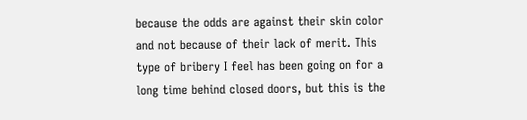because the odds are against their skin color and not because of their lack of merit. This type of bribery I feel has been going on for a long time behind closed doors, but this is the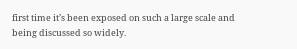first time it’s been exposed on such a large scale and being discussed so widely.